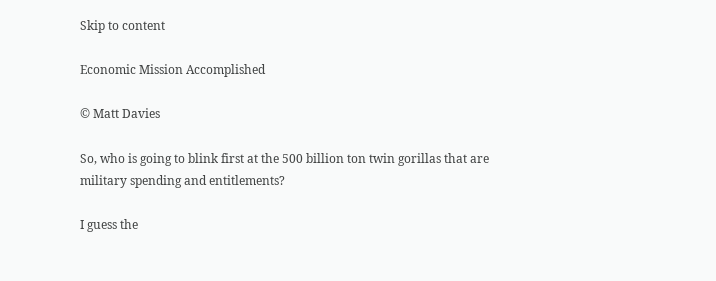Skip to content

Economic Mission Accomplished

© Matt Davies

So, who is going to blink first at the 500 billion ton twin gorillas that are military spending and entitlements?

I guess the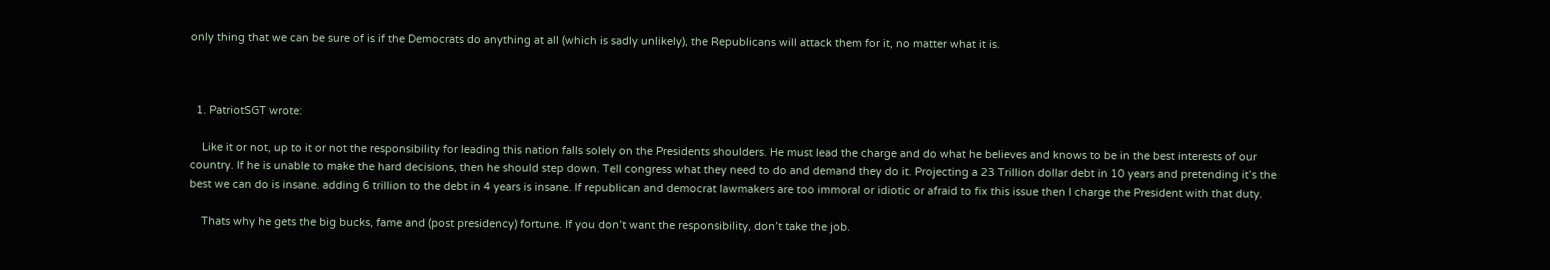only thing that we can be sure of is if the Democrats do anything at all (which is sadly unlikely), the Republicans will attack them for it, no matter what it is.



  1. PatriotSGT wrote:

    Like it or not, up to it or not the responsibility for leading this nation falls solely on the Presidents shoulders. He must lead the charge and do what he believes and knows to be in the best interests of our country. If he is unable to make the hard decisions, then he should step down. Tell congress what they need to do and demand they do it. Projecting a 23 Trillion dollar debt in 10 years and pretending it’s the best we can do is insane. adding 6 trillion to the debt in 4 years is insane. If republican and democrat lawmakers are too immoral or idiotic or afraid to fix this issue then I charge the President with that duty.

    Thats why he gets the big bucks, fame and (post presidency) fortune. If you don’t want the responsibility, don’t take the job.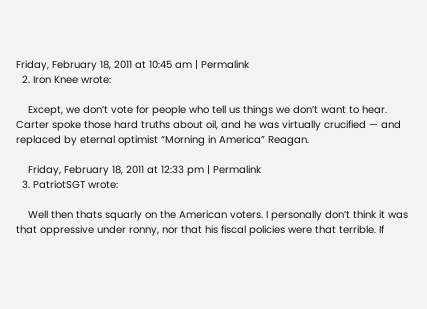Friday, February 18, 2011 at 10:45 am | Permalink
  2. Iron Knee wrote:

    Except, we don’t vote for people who tell us things we don’t want to hear. Carter spoke those hard truths about oil, and he was virtually crucified — and replaced by eternal optimist “Morning in America” Reagan.

    Friday, February 18, 2011 at 12:33 pm | Permalink
  3. PatriotSGT wrote:

    Well then thats squarly on the American voters. I personally don’t think it was that oppressive under ronny, nor that his fiscal policies were that terrible. If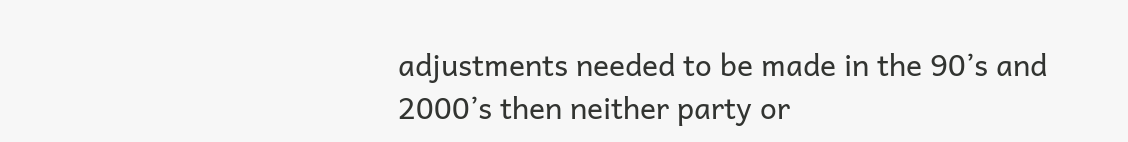adjustments needed to be made in the 90’s and 2000’s then neither party or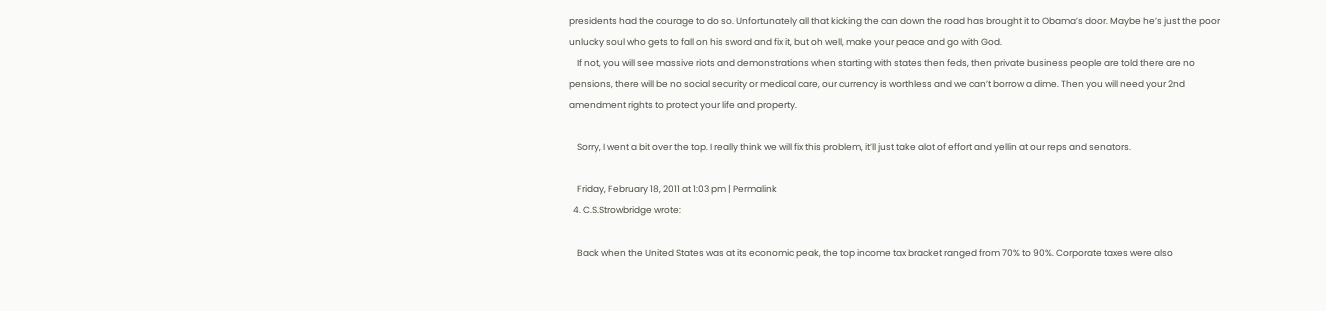presidents had the courage to do so. Unfortunately all that kicking the can down the road has brought it to Obama’s door. Maybe he’s just the poor unlucky soul who gets to fall on his sword and fix it, but oh well, make your peace and go with God.
    If not, you will see massive riots and demonstrations when starting with states then feds, then private business people are told there are no pensions, there will be no social security or medical care, our currency is worthless and we can’t borrow a dime. Then you will need your 2nd amendment rights to protect your life and property.

    Sorry, I went a bit over the top. I really think we will fix this problem, it’ll just take alot of effort and yellin at our reps and senators.

    Friday, February 18, 2011 at 1:03 pm | Permalink
  4. C.S.Strowbridge wrote:

    Back when the United States was at its economic peak, the top income tax bracket ranged from 70% to 90%. Corporate taxes were also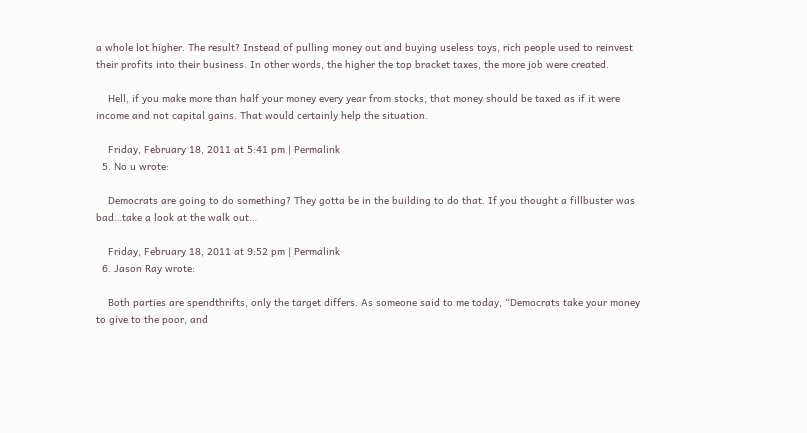a whole lot higher. The result? Instead of pulling money out and buying useless toys, rich people used to reinvest their profits into their business. In other words, the higher the top bracket taxes, the more job were created.

    Hell, if you make more than half your money every year from stocks, that money should be taxed as if it were income and not capital gains. That would certainly help the situation.

    Friday, February 18, 2011 at 5:41 pm | Permalink
  5. No u wrote:

    Democrats are going to do something? They gotta be in the building to do that. If you thought a fillbuster was bad…take a look at the walk out…

    Friday, February 18, 2011 at 9:52 pm | Permalink
  6. Jason Ray wrote:

    Both parties are spendthrifts, only the target differs. As someone said to me today, “Democrats take your money to give to the poor, and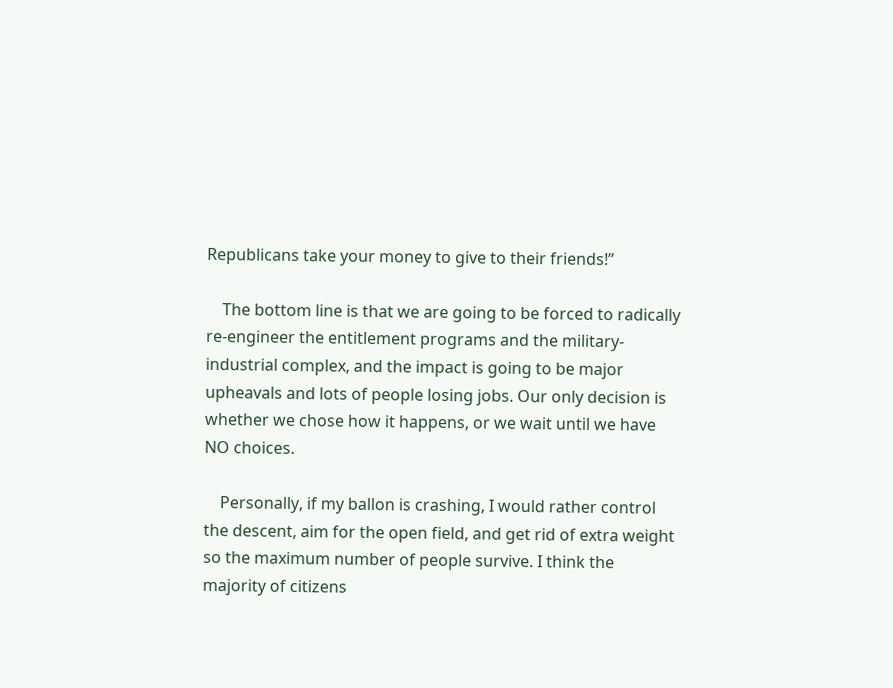Republicans take your money to give to their friends!”

    The bottom line is that we are going to be forced to radically re-engineer the entitlement programs and the military-industrial complex, and the impact is going to be major upheavals and lots of people losing jobs. Our only decision is whether we chose how it happens, or we wait until we have NO choices.

    Personally, if my ballon is crashing, I would rather control the descent, aim for the open field, and get rid of extra weight so the maximum number of people survive. I think the majority of citizens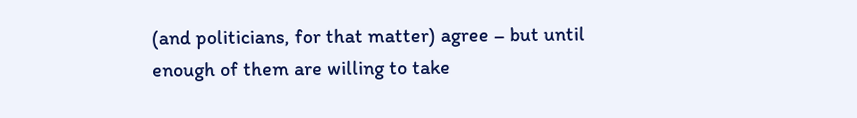(and politicians, for that matter) agree – but until enough of them are willing to take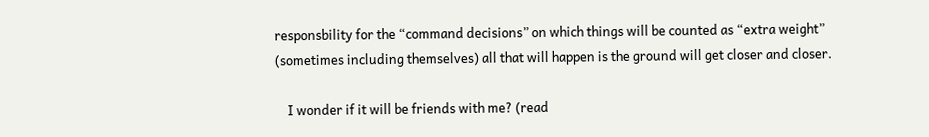responsbility for the “command decisions” on which things will be counted as “extra weight” (sometimes including themselves) all that will happen is the ground will get closer and closer.

    I wonder if it will be friends with me? (read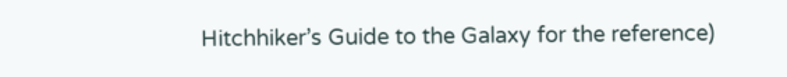Hitchhiker’s Guide to the Galaxy for the reference)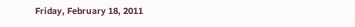Friday, February 18, 2011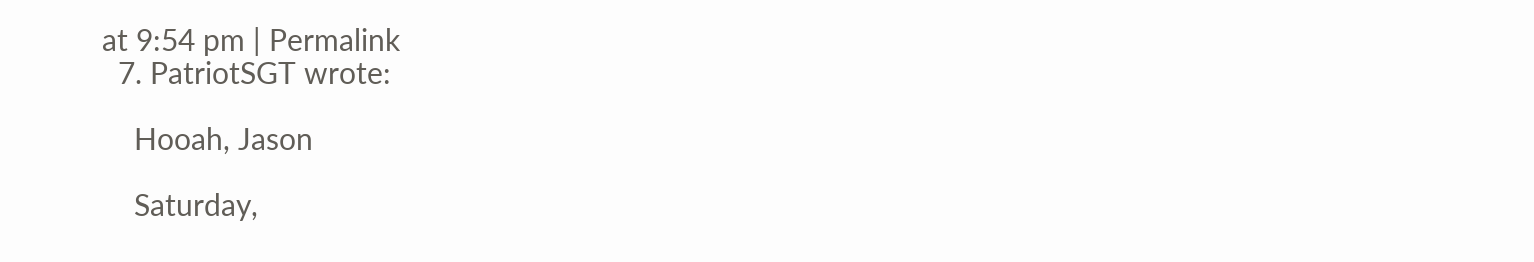at 9:54 pm | Permalink
  7. PatriotSGT wrote:

    Hooah, Jason

    Saturday,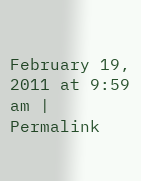February 19, 2011 at 9:59 am | Permalink